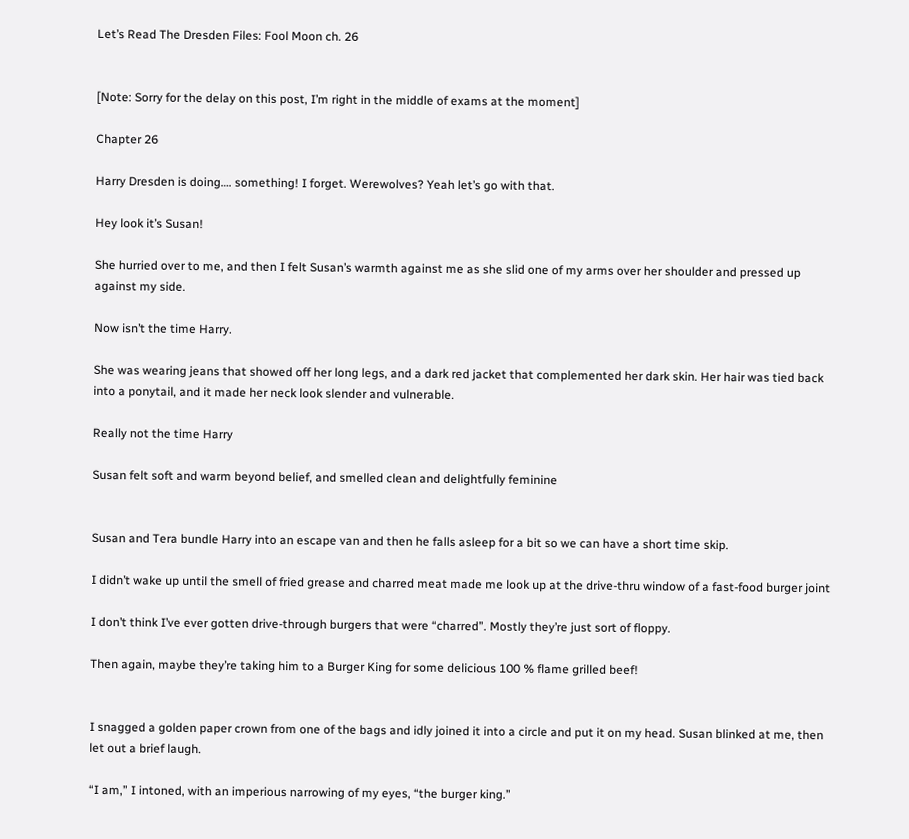Let’s Read The Dresden Files: Fool Moon ch. 26


[Note: Sorry for the delay on this post, I’m right in the middle of exams at the moment]

Chapter 26

Harry Dresden is doing…. something! I forget. Werewolves? Yeah let’s go with that.

Hey look it’s Susan!

She hurried over to me, and then I felt Susan’s warmth against me as she slid one of my arms over her shoulder and pressed up against my side.

Now isn’t the time Harry.

She was wearing jeans that showed off her long legs, and a dark red jacket that complemented her dark skin. Her hair was tied back into a ponytail, and it made her neck look slender and vulnerable.

Really not the time Harry

Susan felt soft and warm beyond belief, and smelled clean and delightfully feminine


Susan and Tera bundle Harry into an escape van and then he falls asleep for a bit so we can have a short time skip.

I didn’t wake up until the smell of fried grease and charred meat made me look up at the drive-thru window of a fast-food burger joint

I don’t think I’ve ever gotten drive-through burgers that were “charred”. Mostly they’re just sort of floppy.

Then again, maybe they’re taking him to a Burger King for some delicious 100 % flame grilled beef!


I snagged a golden paper crown from one of the bags and idly joined it into a circle and put it on my head. Susan blinked at me, then let out a brief laugh.

“I am,” I intoned, with an imperious narrowing of my eyes, “the burger king.”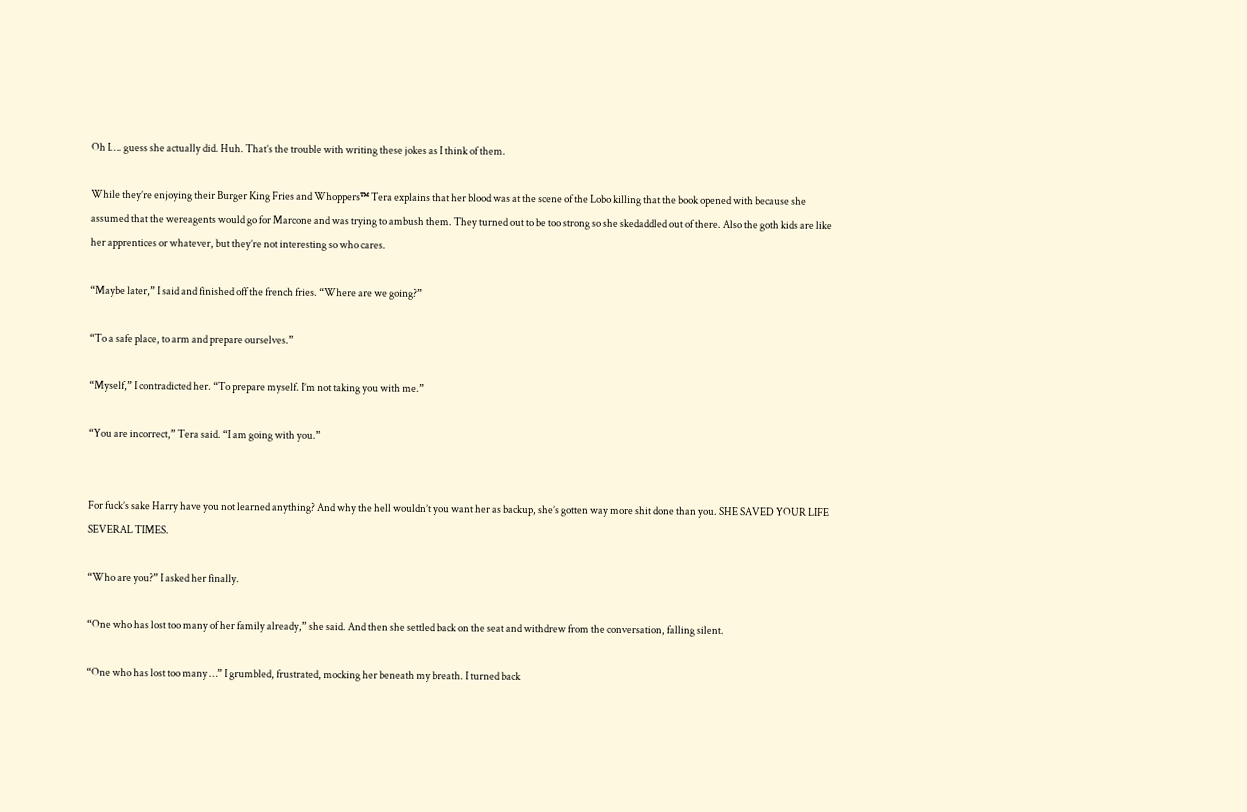Oh I…. guess she actually did. Huh. That’s the trouble with writing these jokes as I think of them.

While they’re enjoying their Burger King Fries and Whoppers™ Tera explains that her blood was at the scene of the Lobo killing that the book opened with because she assumed that the wereagents would go for Marcone and was trying to ambush them. They turned out to be too strong so she skedaddled out of there. Also the goth kids are like her apprentices or whatever, but they’re not interesting so who cares.

“Maybe later,” I said and finished off the french fries. “Where are we going?”

“To a safe place, to arm and prepare ourselves.”

“Myself,” I contradicted her. “To prepare myself. I’m not taking you with me.”

“You are incorrect,” Tera said. “I am going with you.”


For fuck’s sake Harry have you not learned anything? And why the hell wouldn’t you want her as backup, she’s gotten way more shit done than you. SHE SAVED YOUR LIFE SEVERAL TIMES.

“Who are you?” I asked her finally.

“One who has lost too many of her family already,” she said. And then she settled back on the seat and withdrew from the conversation, falling silent.

“One who has lost too many …” I grumbled, frustrated, mocking her beneath my breath. I turned back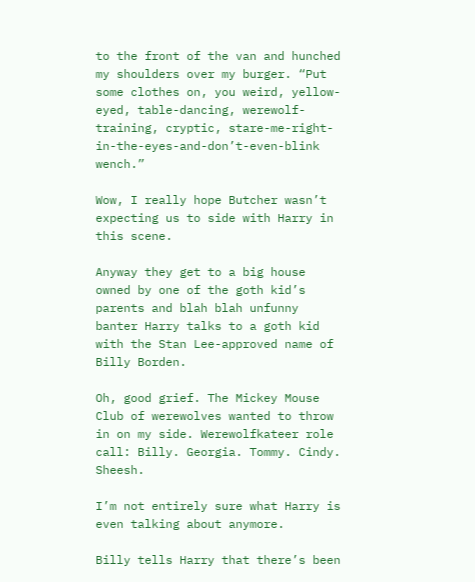to the front of the van and hunched my shoulders over my burger. “Put some clothes on, you weird, yellow-eyed, table-dancing, werewolf-training, cryptic, stare-me-right-in-the-eyes-and-don’t-even-blink wench.”

Wow, I really hope Butcher wasn’t expecting us to side with Harry in this scene.

Anyway they get to a big house owned by one of the goth kid’s parents and blah blah unfunny banter Harry talks to a goth kid with the Stan Lee-approved name of Billy Borden.

Oh, good grief. The Mickey Mouse Club of werewolves wanted to throw in on my side. Werewolfkateer role call: Billy. Georgia. Tommy. Cindy. Sheesh.

I’m not entirely sure what Harry is even talking about anymore.

Billy tells Harry that there’s been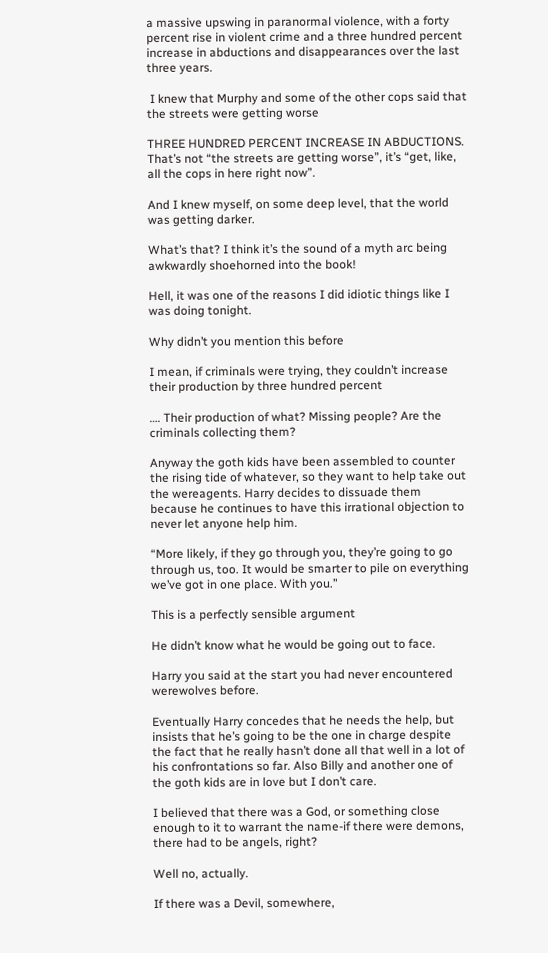a massive upswing in paranormal violence, with a forty percent rise in violent crime and a three hundred percent increase in abductions and disappearances over the last three years.

 I knew that Murphy and some of the other cops said that the streets were getting worse

THREE HUNDRED PERCENT INCREASE IN ABDUCTIONS. That’s not “the streets are getting worse”, it’s “get, like, all the cops in here right now”.

And I knew myself, on some deep level, that the world was getting darker.

What’s that? I think it’s the sound of a myth arc being awkwardly shoehorned into the book!

Hell, it was one of the reasons I did idiotic things like I was doing tonight.

Why didn’t you mention this before

I mean, if criminals were trying, they couldn’t increase their production by three hundred percent

…. Their production of what? Missing people? Are the criminals collecting them?

Anyway the goth kids have been assembled to counter the rising tide of whatever, so they want to help take out the wereagents. Harry decides to dissuade them because he continues to have this irrational objection to never let anyone help him.

“More likely, if they go through you, they’re going to go through us, too. It would be smarter to pile on everything we’ve got in one place. With you.”

This is a perfectly sensible argument

He didn’t know what he would be going out to face.

Harry you said at the start you had never encountered werewolves before.

Eventually Harry concedes that he needs the help, but insists that he’s going to be the one in charge despite the fact that he really hasn’t done all that well in a lot of his confrontations so far. Also Billy and another one of the goth kids are in love but I don’t care.

I believed that there was a God, or something close enough to it to warrant the name-if there were demons, there had to be angels, right?

Well no, actually.

If there was a Devil, somewhere,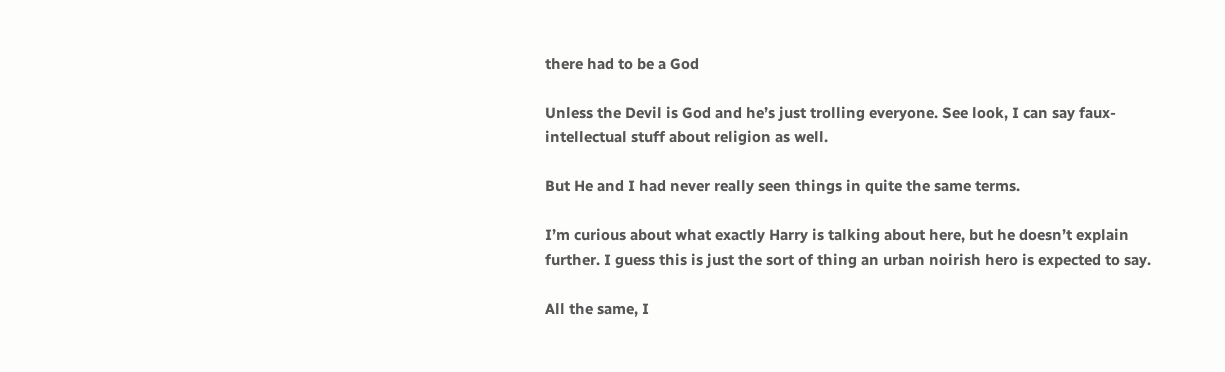there had to be a God

Unless the Devil is God and he’s just trolling everyone. See look, I can say faux-intellectual stuff about religion as well.

But He and I had never really seen things in quite the same terms.

I’m curious about what exactly Harry is talking about here, but he doesn’t explain further. I guess this is just the sort of thing an urban noirish hero is expected to say.

All the same, I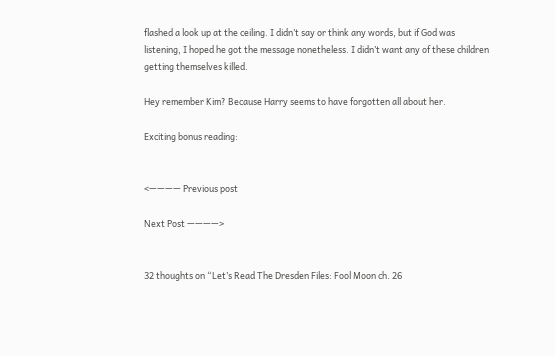flashed a look up at the ceiling. I didn’t say or think any words, but if God was listening, I hoped he got the message nonetheless. I didn’t want any of these children getting themselves killed.

Hey remember Kim? Because Harry seems to have forgotten all about her.

Exciting bonus reading:


<———— Previous post

Next Post ————>


32 thoughts on “Let’s Read The Dresden Files: Fool Moon ch. 26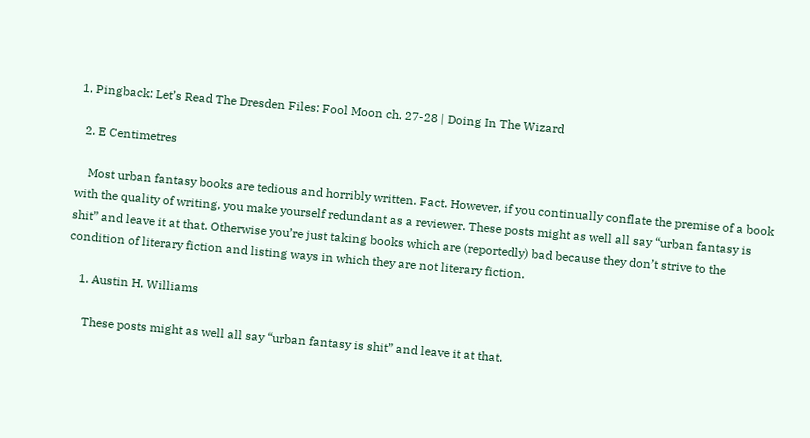1. Pingback: Let’s Read The Dresden Files: Fool Moon ch. 27-28 | Doing In The Wizard

  2. E Centimetres

    Most urban fantasy books are tedious and horribly written. Fact. However, if you continually conflate the premise of a book with the quality of writing, you make yourself redundant as a reviewer. These posts might as well all say “urban fantasy is shit” and leave it at that. Otherwise you’re just taking books which are (reportedly) bad because they don’t strive to the condition of literary fiction and listing ways in which they are not literary fiction.

    1. Austin H. Williams

      These posts might as well all say “urban fantasy is shit” and leave it at that.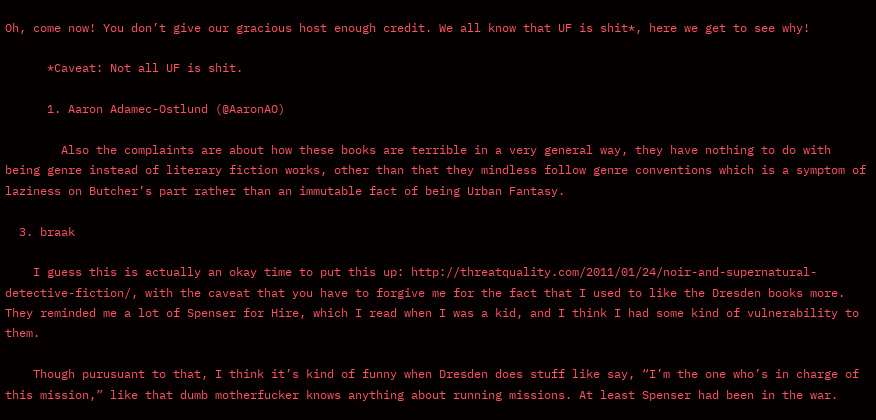Oh, come now! You don’t give our gracious host enough credit. We all know that UF is shit*, here we get to see why!

      *Caveat: Not all UF is shit.

      1. Aaron Adamec-Ostlund (@AaronAO)

        Also the complaints are about how these books are terrible in a very general way, they have nothing to do with being genre instead of literary fiction works, other than that they mindless follow genre conventions which is a symptom of laziness on Butcher’s part rather than an immutable fact of being Urban Fantasy.

  3. braak

    I guess this is actually an okay time to put this up: http://threatquality.com/2011/01/24/noir-and-supernatural-detective-fiction/, with the caveat that you have to forgive me for the fact that I used to like the Dresden books more. They reminded me a lot of Spenser for Hire, which I read when I was a kid, and I think I had some kind of vulnerability to them.

    Though purusuant to that, I think it’s kind of funny when Dresden does stuff like say, “I’m the one who’s in charge of this mission,” like that dumb motherfucker knows anything about running missions. At least Spenser had been in the war.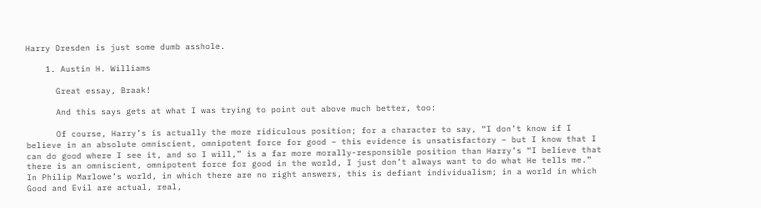Harry Dresden is just some dumb asshole.

    1. Austin H. Williams

      Great essay, Braak!

      And this says gets at what I was trying to point out above much better, too:

      Of course, Harry’s is actually the more ridiculous position; for a character to say, “I don’t know if I believe in an absolute omniscient, omnipotent force for good – this evidence is unsatisfactory – but I know that I can do good where I see it, and so I will,” is a far more morally-responsible position than Harry’s “I believe that there is an omniscient, omnipotent force for good in the world, I just don’t always want to do what He tells me.” In Philip Marlowe’s world, in which there are no right answers, this is defiant individualism; in a world in which Good and Evil are actual, real,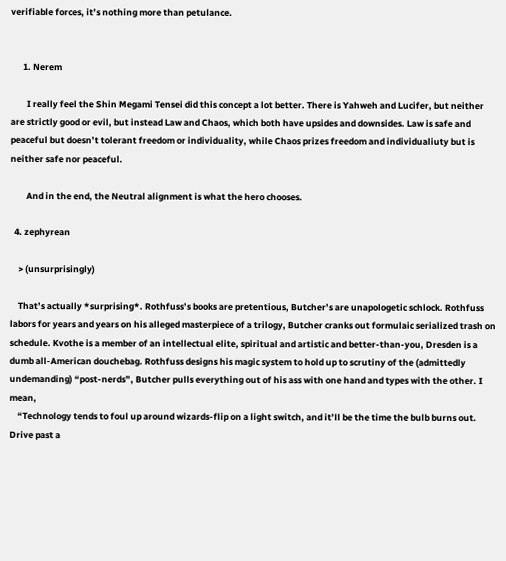verifiable forces, it’s nothing more than petulance.


      1. Nerem

        I really feel the Shin Megami Tensei did this concept a lot better. There is Yahweh and Lucifer, but neither are strictly good or evil, but instead Law and Chaos, which both have upsides and downsides. Law is safe and peaceful but doesn’t tolerant freedom or individuality, while Chaos prizes freedom and individualiuty but is neither safe nor peaceful.

        And in the end, the Neutral alignment is what the hero chooses.

  4. zephyrean

    > (unsurprisingly)

    That’s actually *surprising*. Rothfuss’s books are pretentious, Butcher’s are unapologetic schlock. Rothfuss labors for years and years on his alleged masterpiece of a trilogy, Butcher cranks out formulaic serialized trash on schedule. Kvothe is a member of an intellectual elite, spiritual and artistic and better-than-you, Dresden is a dumb all-American douchebag. Rothfuss designs his magic system to hold up to scrutiny of the (admittedly undemanding) “post-nerds”, Butcher pulls everything out of his ass with one hand and types with the other. I mean,
    “Technology tends to foul up around wizards-flip on a light switch, and it’ll be the time the bulb burns out. Drive past a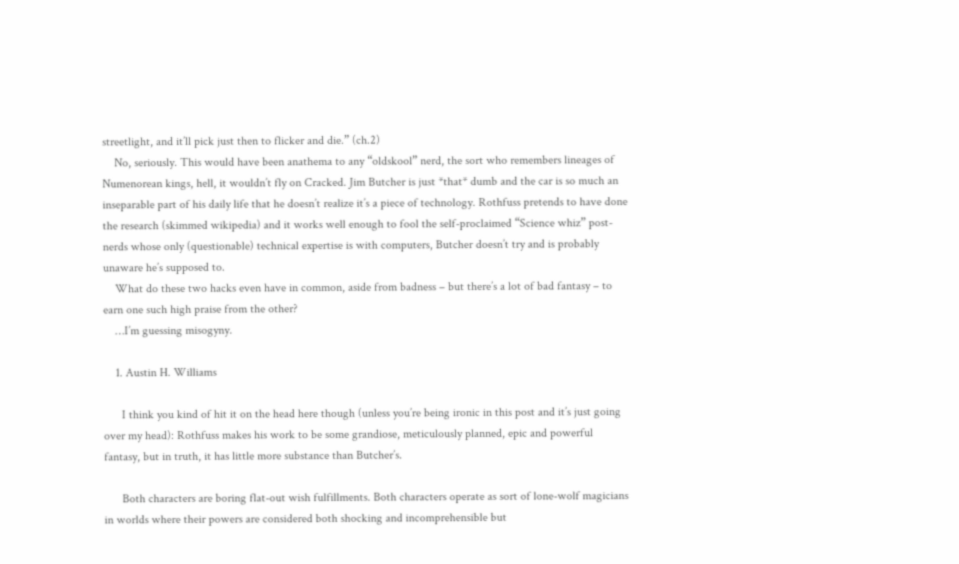streetlight, and it’ll pick just then to flicker and die.” (ch.2)
    No, seriously. This would have been anathema to any “oldskool” nerd, the sort who remembers lineages of Numenorean kings, hell, it wouldn’t fly on Cracked. Jim Butcher is just *that* dumb and the car is so much an inseparable part of his daily life that he doesn’t realize it’s a piece of technology. Rothfuss pretends to have done the research (skimmed wikipedia) and it works well enough to fool the self-proclaimed “Science whiz” post-nerds whose only (questionable) technical expertise is with computers, Butcher doesn’t try and is probably unaware he’s supposed to.
    What do these two hacks even have in common, aside from badness – but there’s a lot of bad fantasy – to earn one such high praise from the other?
    …I’m guessing misogyny.

    1. Austin H. Williams

      I think you kind of hit it on the head here though (unless you’re being ironic in this post and it’s just going over my head): Rothfuss makes his work to be some grandiose, meticulously planned, epic and powerful fantasy, but in truth, it has little more substance than Butcher’s.

      Both characters are boring flat-out wish fulfillments. Both characters operate as sort of lone-wolf magicians in worlds where their powers are considered both shocking and incomprehensible but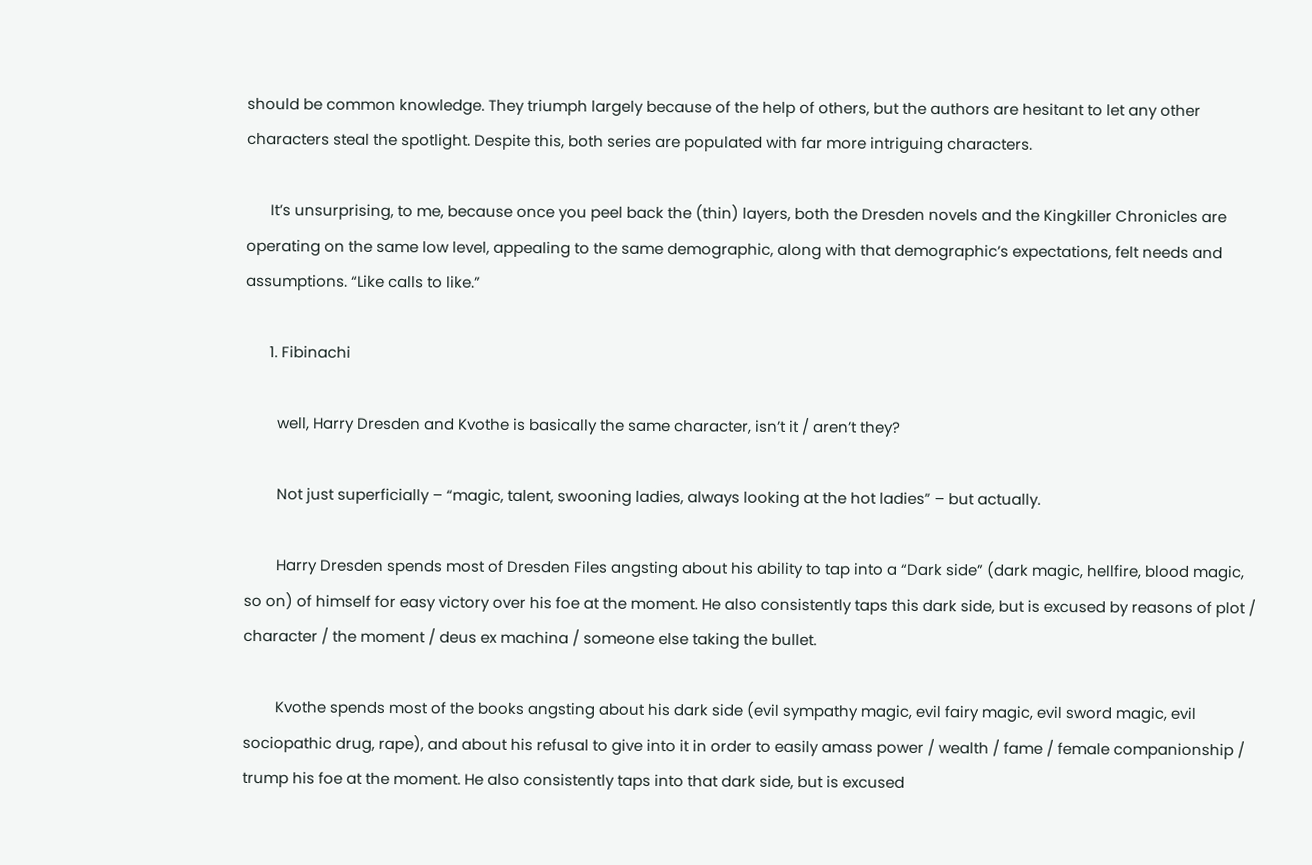should be common knowledge. They triumph largely because of the help of others, but the authors are hesitant to let any other characters steal the spotlight. Despite this, both series are populated with far more intriguing characters.

      It’s unsurprising, to me, because once you peel back the (thin) layers, both the Dresden novels and the Kingkiller Chronicles are operating on the same low level, appealing to the same demographic, along with that demographic’s expectations, felt needs and assumptions. “Like calls to like.”

      1. Fibinachi

        well, Harry Dresden and Kvothe is basically the same character, isn’t it / aren’t they?

        Not just superficially – “magic, talent, swooning ladies, always looking at the hot ladies” – but actually.

        Harry Dresden spends most of Dresden Files angsting about his ability to tap into a “Dark side” (dark magic, hellfire, blood magic, so on) of himself for easy victory over his foe at the moment. He also consistently taps this dark side, but is excused by reasons of plot / character / the moment / deus ex machina / someone else taking the bullet.

        Kvothe spends most of the books angsting about his dark side (evil sympathy magic, evil fairy magic, evil sword magic, evil sociopathic drug, rape), and about his refusal to give into it in order to easily amass power / wealth / fame / female companionship / trump his foe at the moment. He also consistently taps into that dark side, but is excused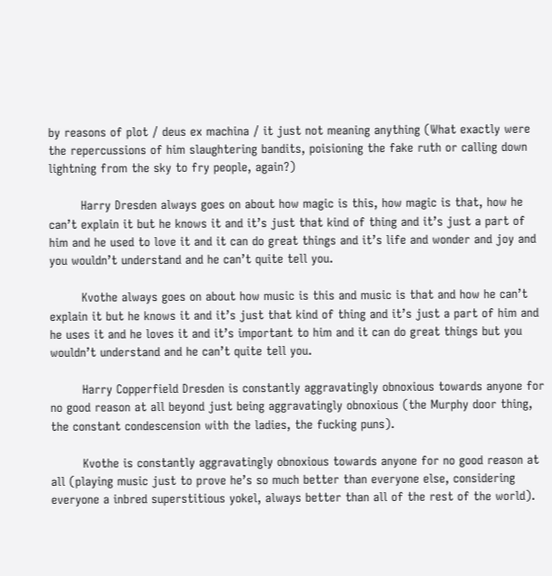by reasons of plot / deus ex machina / it just not meaning anything (What exactly were the repercussions of him slaughtering bandits, poisioning the fake ruth or calling down lightning from the sky to fry people, again?)

        Harry Dresden always goes on about how magic is this, how magic is that, how he can’t explain it but he knows it and it’s just that kind of thing and it’s just a part of him and he used to love it and it can do great things and it’s life and wonder and joy and you wouldn’t understand and he can’t quite tell you.

        Kvothe always goes on about how music is this and music is that and how he can’t explain it but he knows it and it’s just that kind of thing and it’s just a part of him and he uses it and he loves it and it’s important to him and it can do great things but you wouldn’t understand and he can’t quite tell you.

        Harry Copperfield Dresden is constantly aggravatingly obnoxious towards anyone for no good reason at all beyond just being aggravatingly obnoxious (the Murphy door thing, the constant condescension with the ladies, the fucking puns).

        Kvothe is constantly aggravatingly obnoxious towards anyone for no good reason at all (playing music just to prove he’s so much better than everyone else, considering everyone a inbred superstitious yokel, always better than all of the rest of the world).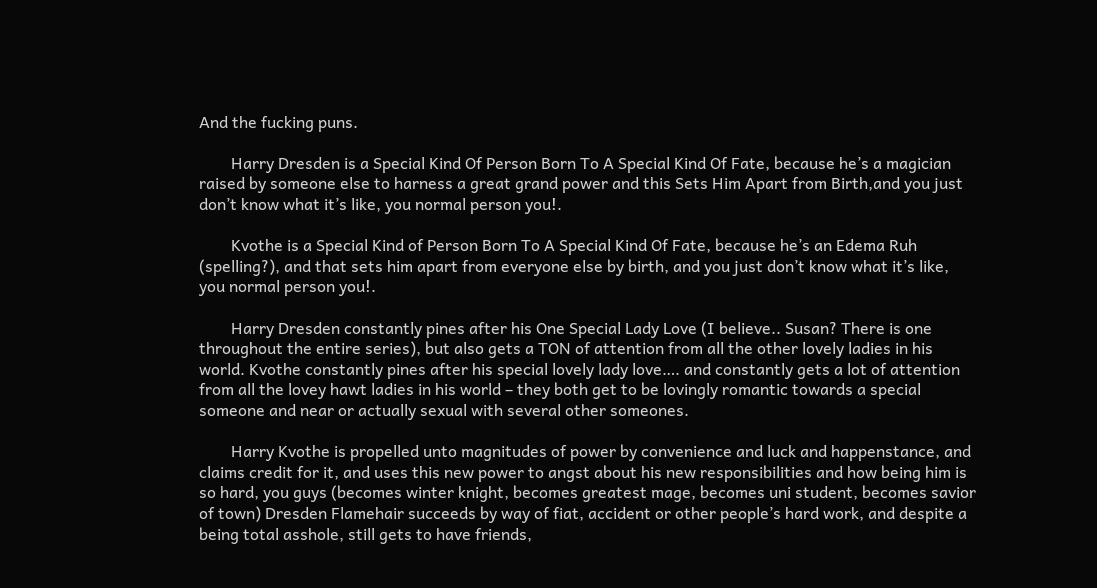And the fucking puns.

        Harry Dresden is a Special Kind Of Person Born To A Special Kind Of Fate, because he’s a magician raised by someone else to harness a great grand power and this Sets Him Apart from Birth,and you just don’t know what it’s like, you normal person you!.

        Kvothe is a Special Kind of Person Born To A Special Kind Of Fate, because he’s an Edema Ruh (spelling?), and that sets him apart from everyone else by birth, and you just don’t know what it’s like, you normal person you!.

        Harry Dresden constantly pines after his One Special Lady Love (I believe.. Susan? There is one throughout the entire series), but also gets a TON of attention from all the other lovely ladies in his world. Kvothe constantly pines after his special lovely lady love…. and constantly gets a lot of attention from all the lovey hawt ladies in his world – they both get to be lovingly romantic towards a special someone and near or actually sexual with several other someones.

        Harry Kvothe is propelled unto magnitudes of power by convenience and luck and happenstance, and claims credit for it, and uses this new power to angst about his new responsibilities and how being him is so hard, you guys (becomes winter knight, becomes greatest mage, becomes uni student, becomes savior of town) Dresden Flamehair succeeds by way of fiat, accident or other people’s hard work, and despite a being total asshole, still gets to have friends,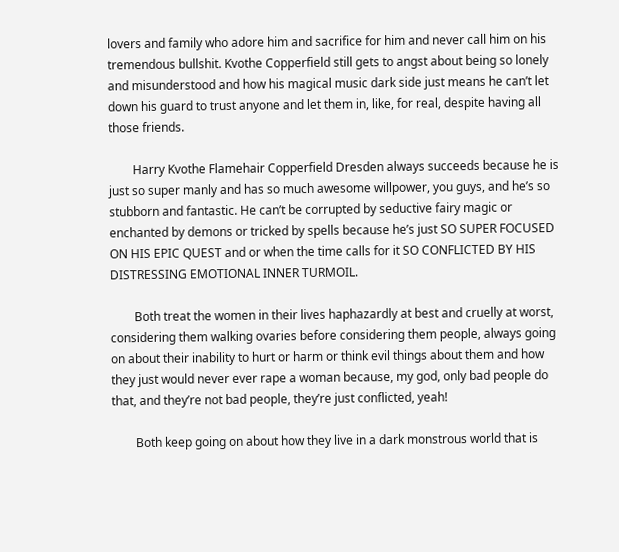lovers and family who adore him and sacrifice for him and never call him on his tremendous bullshit. Kvothe Copperfield still gets to angst about being so lonely and misunderstood and how his magical music dark side just means he can’t let down his guard to trust anyone and let them in, like, for real, despite having all those friends.

        Harry Kvothe Flamehair Copperfield Dresden always succeeds because he is just so super manly and has so much awesome willpower, you guys, and he’s so stubborn and fantastic. He can’t be corrupted by seductive fairy magic or enchanted by demons or tricked by spells because he’s just SO SUPER FOCUSED ON HIS EPIC QUEST and or when the time calls for it SO CONFLICTED BY HIS DISTRESSING EMOTIONAL INNER TURMOIL.

        Both treat the women in their lives haphazardly at best and cruelly at worst, considering them walking ovaries before considering them people, always going on about their inability to hurt or harm or think evil things about them and how they just would never ever rape a woman because, my god, only bad people do that, and they’re not bad people, they’re just conflicted, yeah!

        Both keep going on about how they live in a dark monstrous world that is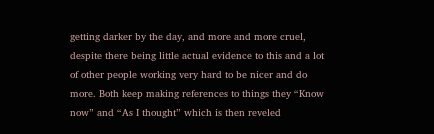getting darker by the day, and more and more cruel, despite there being little actual evidence to this and a lot of other people working very hard to be nicer and do more. Both keep making references to things they “Know now” and “As I thought” which is then reveled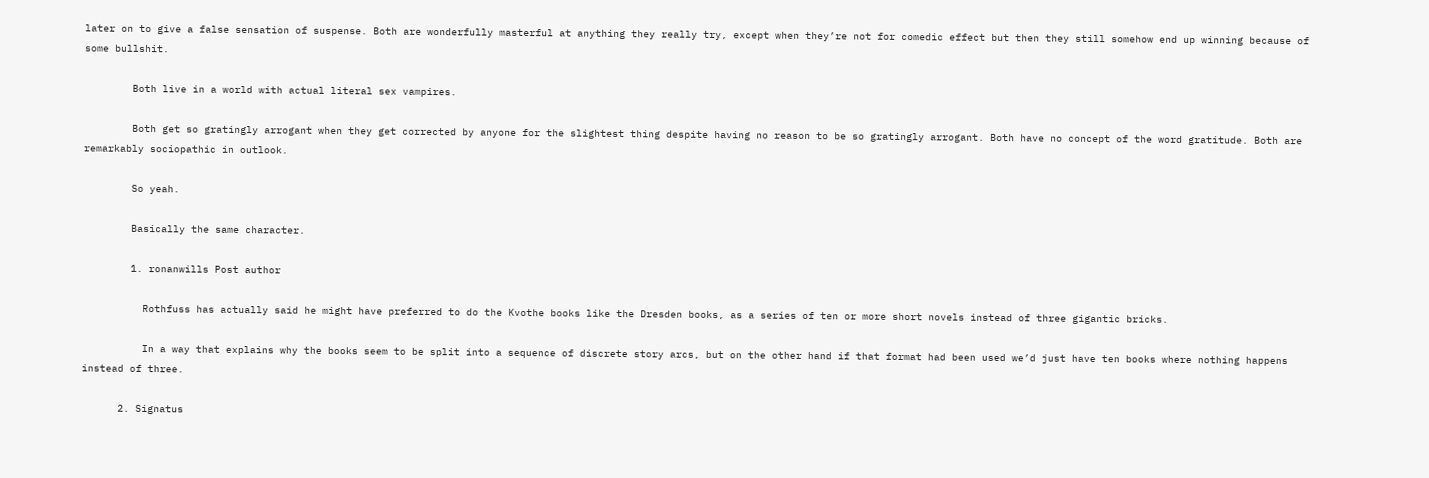later on to give a false sensation of suspense. Both are wonderfully masterful at anything they really try, except when they’re not for comedic effect but then they still somehow end up winning because of some bullshit.

        Both live in a world with actual literal sex vampires.

        Both get so gratingly arrogant when they get corrected by anyone for the slightest thing despite having no reason to be so gratingly arrogant. Both have no concept of the word gratitude. Both are remarkably sociopathic in outlook.

        So yeah.

        Basically the same character.

        1. ronanwills Post author

          Rothfuss has actually said he might have preferred to do the Kvothe books like the Dresden books, as a series of ten or more short novels instead of three gigantic bricks.

          In a way that explains why the books seem to be split into a sequence of discrete story arcs, but on the other hand if that format had been used we’d just have ten books where nothing happens instead of three.

      2. Signatus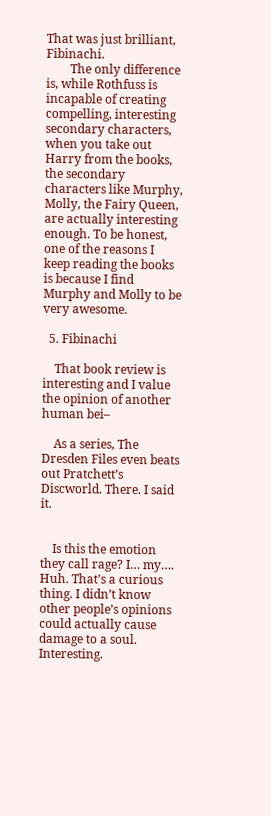That was just brilliant, Fibinachi.
        The only difference is, while Rothfuss is incapable of creating compelling, interesting secondary characters, when you take out Harry from the books, the secondary characters like Murphy, Molly, the Fairy Queen, are actually interesting enough. To be honest, one of the reasons I keep reading the books is because I find Murphy and Molly to be very awesome.

  5. Fibinachi

    That book review is interesting and I value the opinion of another human bei–

    As a series, The Dresden Files even beats out Pratchett’s Discworld. There. I said it.


    Is this the emotion they call rage? I… my…. Huh. That’s a curious thing. I didn’t know other people’s opinions could actually cause damage to a soul. Interesting.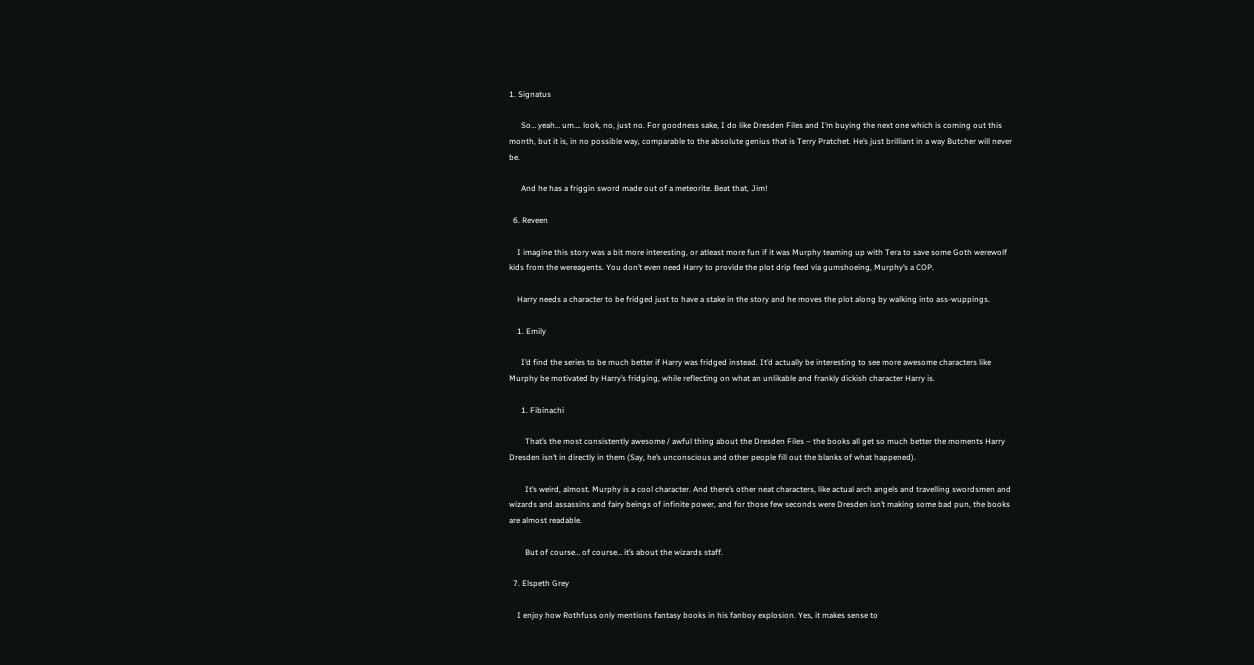1. Signatus

      So… yeah… um…. look, no, just no. For goodness sake, I do like Dresden Files and I’m buying the next one which is coming out this month, but it is, in no possible way, comparable to the absolute genius that is Terry Pratchet. He’s just brilliant in a way Butcher will never be.

      And he has a friggin sword made out of a meteorite. Beat that, Jim!

  6. Reveen

    I imagine this story was a bit more interesting, or atleast more fun if it was Murphy teaming up with Tera to save some Goth werewolf kids from the wereagents. You don’t even need Harry to provide the plot drip feed via gumshoeing, Murphy’s a COP.

    Harry needs a character to be fridged just to have a stake in the story and he moves the plot along by walking into ass-wuppings.

    1. Emily

      I’d find the series to be much better if Harry was fridged instead. It’d actually be interesting to see more awesome characters like Murphy be motivated by Harry’s fridging, while reflecting on what an unlikable and frankly dickish character Harry is.

      1. Fibinachi

        That’s the most consistently awesome / awful thing about the Dresden Files – the books all get so much better the moments Harry Dresden isn’t in directly in them (Say, he’s unconscious and other people fill out the blanks of what happened).

        It’s weird, almost. Murphy is a cool character. And there’s other neat characters, like actual arch angels and travelling swordsmen and wizards and assassins and fairy beings of infinite power, and for those few seconds were Dresden isn’t making some bad pun, the books are almost readable.

        But of course… of course… it’s about the wizards staff.

  7. Elspeth Grey

    I enjoy how Rothfuss only mentions fantasy books in his fanboy explosion. Yes, it makes sense to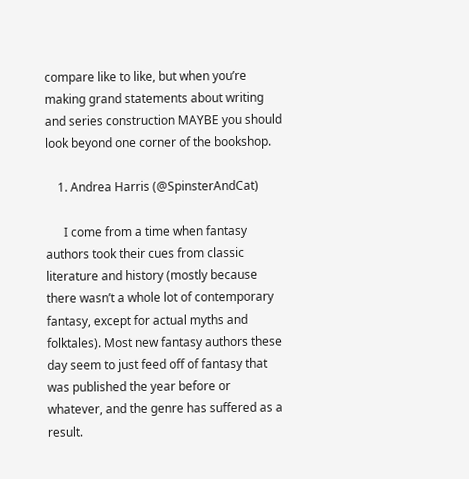compare like to like, but when you’re making grand statements about writing and series construction MAYBE you should look beyond one corner of the bookshop.

    1. Andrea Harris (@SpinsterAndCat)

      I come from a time when fantasy authors took their cues from classic literature and history (mostly because there wasn’t a whole lot of contemporary fantasy, except for actual myths and folktales). Most new fantasy authors these day seem to just feed off of fantasy that was published the year before or whatever, and the genre has suffered as a result.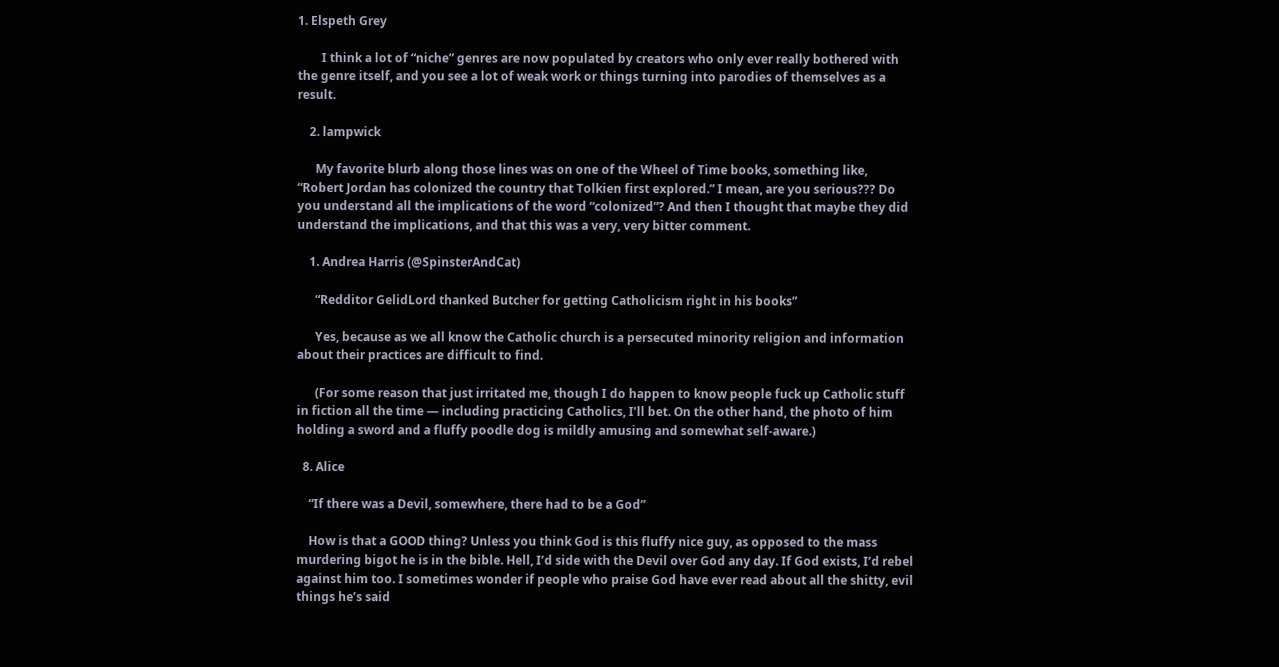1. Elspeth Grey

        I think a lot of “niche” genres are now populated by creators who only ever really bothered with the genre itself, and you see a lot of weak work or things turning into parodies of themselves as a result.

    2. lampwick

      My favorite blurb along those lines was on one of the Wheel of Time books, something like, “Robert Jordan has colonized the country that Tolkien first explored.” I mean, are you serious??? Do you understand all the implications of the word “colonized”? And then I thought that maybe they did understand the implications, and that this was a very, very bitter comment.

    1. Andrea Harris (@SpinsterAndCat)

      “Redditor GelidLord thanked Butcher for getting Catholicism right in his books”

      Yes, because as we all know the Catholic church is a persecuted minority religion and information about their practices are difficult to find.

      (For some reason that just irritated me, though I do happen to know people fuck up Catholic stuff in fiction all the time — including practicing Catholics, I’ll bet. On the other hand, the photo of him holding a sword and a fluffy poodle dog is mildly amusing and somewhat self-aware.)

  8. Alice

    “If there was a Devil, somewhere, there had to be a God”

    How is that a GOOD thing? Unless you think God is this fluffy nice guy, as opposed to the mass murdering bigot he is in the bible. Hell, I’d side with the Devil over God any day. If God exists, I’d rebel against him too. I sometimes wonder if people who praise God have ever read about all the shitty, evil things he’s said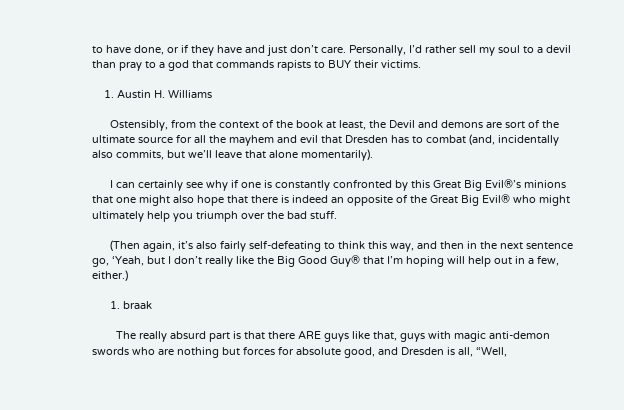to have done, or if they have and just don’t care. Personally, I’d rather sell my soul to a devil than pray to a god that commands rapists to BUY their victims.

    1. Austin H. Williams

      Ostensibly, from the context of the book at least, the Devil and demons are sort of the ultimate source for all the mayhem and evil that Dresden has to combat (and, incidentally also commits, but we’ll leave that alone momentarily).

      I can certainly see why if one is constantly confronted by this Great Big Evil®’s minions that one might also hope that there is indeed an opposite of the Great Big Evil® who might ultimately help you triumph over the bad stuff.

      (Then again, it’s also fairly self-defeating to think this way, and then in the next sentence go, ‘Yeah, but I don’t really like the Big Good Guy® that I’m hoping will help out in a few, either.)

      1. braak

        The really absurd part is that there ARE guys like that, guys with magic anti-demon swords who are nothing but forces for absolute good, and Dresden is all, “Well,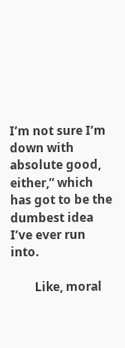I’m not sure I’m down with absolute good, either,” which has got to be the dumbest idea I’ve ever run into.

        Like, moral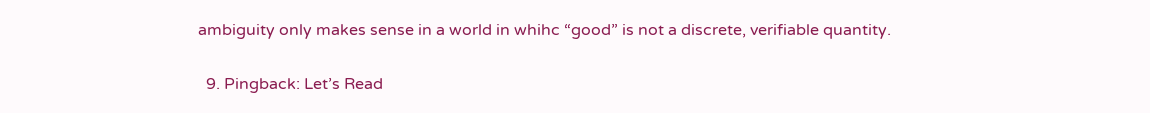ambiguity only makes sense in a world in whihc “good” is not a discrete, verifiable quantity.

  9. Pingback: Let’s Read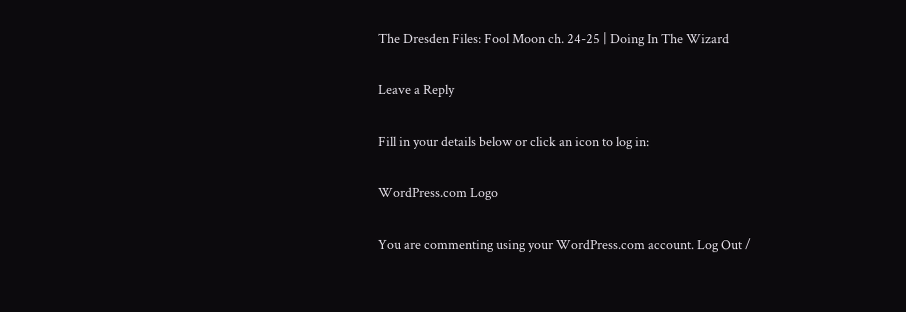The Dresden Files: Fool Moon ch. 24-25 | Doing In The Wizard

Leave a Reply

Fill in your details below or click an icon to log in:

WordPress.com Logo

You are commenting using your WordPress.com account. Log Out /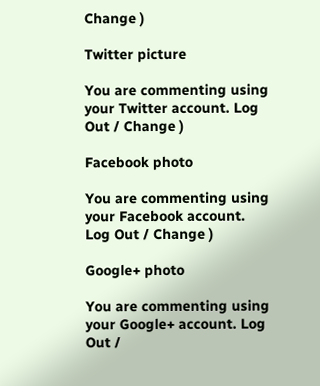Change )

Twitter picture

You are commenting using your Twitter account. Log Out / Change )

Facebook photo

You are commenting using your Facebook account. Log Out / Change )

Google+ photo

You are commenting using your Google+ account. Log Out /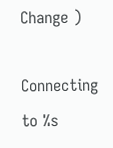Change )

Connecting to %s